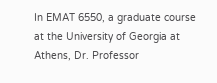In EMAT 6550, a graduate course at the University of Georgia at Athens, Dr. Professor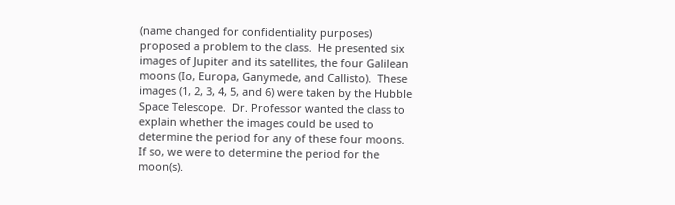(name changed for confidentiality purposes) proposed a problem to the class.  He presented six images of Jupiter and its satellites, the four Galilean moons (Io, Europa, Ganymede, and Callisto).  These images (1, 2, 3, 4, 5, and 6) were taken by the Hubble Space Telescope.  Dr. Professor wanted the class to explain whether the images could be used to determine the period for any of these four moons.  If so, we were to determine the period for the moon(s).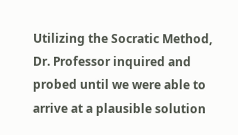Utilizing the Socratic Method, Dr. Professor inquired and probed until we were able to arrive at a plausible solution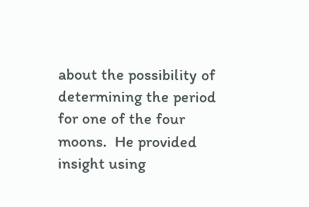about the possibility of determining the period for one of the four moons.  He provided insight using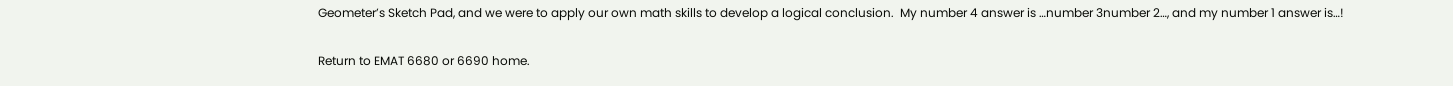Geometer’s Sketch Pad, and we were to apply our own math skills to develop a logical conclusion.  My number 4 answer is …number 3number 2…, and my number 1 answer is…!


Return to EMAT 6680 or 6690 home.